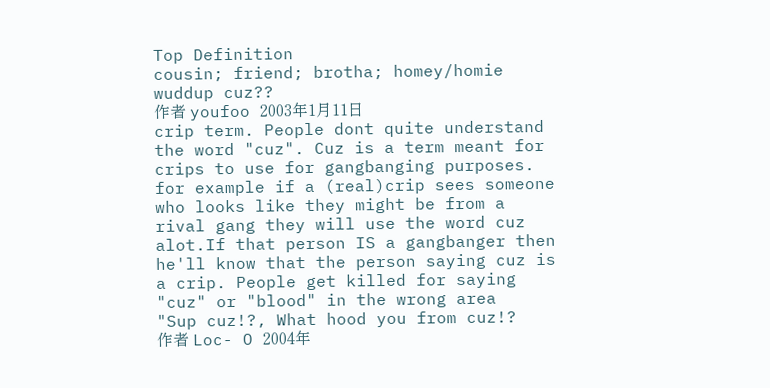Top Definition
cousin; friend; brotha; homey/homie
wuddup cuz??
作者 youfoo 2003年1月11日
crip term. People dont quite understand the word "cuz". Cuz is a term meant for crips to use for gangbanging purposes. for example if a (real)crip sees someone who looks like they might be from a rival gang they will use the word cuz alot.If that person IS a gangbanger then he'll know that the person saying cuz is a crip. People get killed for saying "cuz" or "blood" in the wrong area
"Sup cuz!?, What hood you from cuz!?
作者 Loc- O 2004年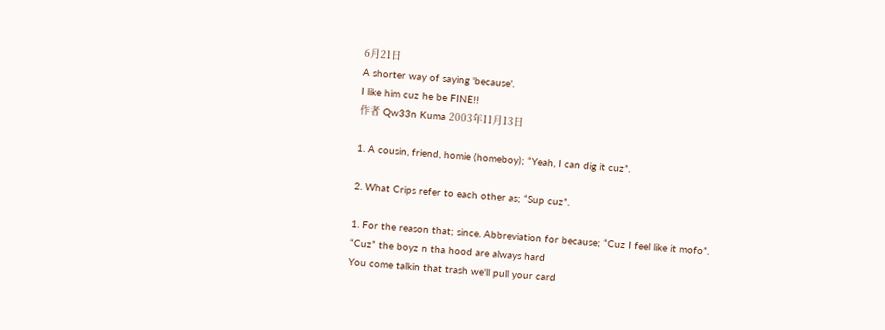6月21日
A shorter way of saying 'because'.
I like him cuz he be FINE!!
作者 Qw33n Kuma 2003年11月13日

1. A cousin, friend, homie (homeboy); “Yeah, I can dig it cuz”.

2. What Crips refer to each other as; “Sup cuz”.

1. For the reason that; since. Abbreviation for because; “Cuz I feel like it mofo”.
“Cuz” the boyz n tha hood are always hard
You come talkin that trash we'll pull your card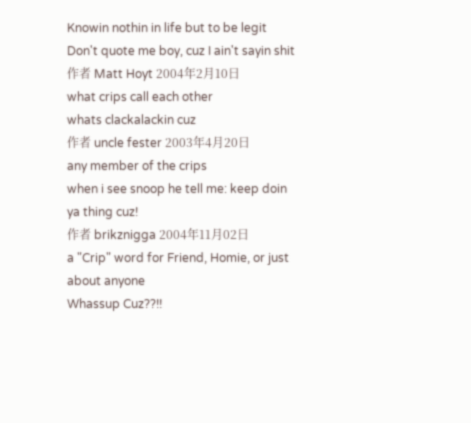Knowin nothin in life but to be legit
Don't quote me boy, cuz I ain't sayin shit
作者 Matt Hoyt 2004年2月10日
what crips call each other
whats clackalackin cuz
作者 uncle fester 2003年4月20日
any member of the crips
when i see snoop he tell me: keep doin ya thing cuz!
作者 brikznigga 2004年11月02日
a "Crip" word for Friend, Homie, or just about anyone
Whassup Cuz??!!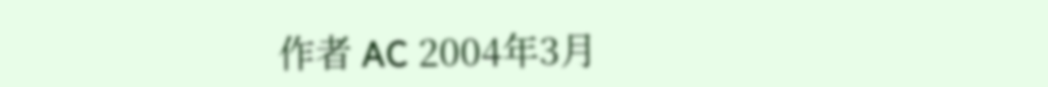作者 AC 2004年3月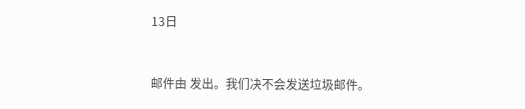13日


邮件由 发出。我们决不会发送垃圾邮件。